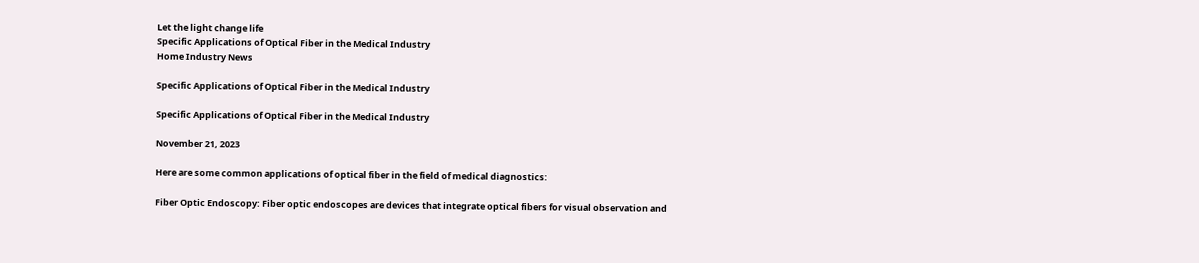Let the light change life
Specific Applications of Optical Fiber in the Medical Industry
Home Industry News

Specific Applications of Optical Fiber in the Medical Industry

Specific Applications of Optical Fiber in the Medical Industry

November 21, 2023

Here are some common applications of optical fiber in the field of medical diagnostics:

Fiber Optic Endoscopy: Fiber optic endoscopes are devices that integrate optical fibers for visual observation and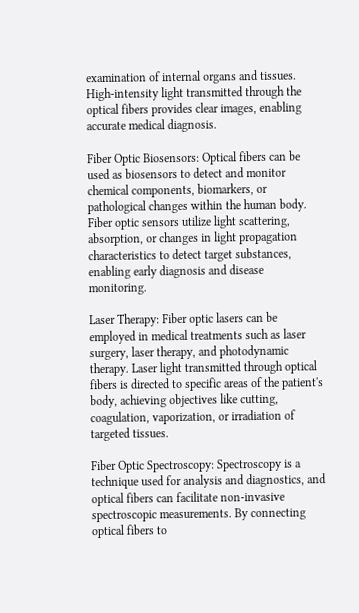examination of internal organs and tissues. High-intensity light transmitted through the optical fibers provides clear images, enabling accurate medical diagnosis.

Fiber Optic Biosensors: Optical fibers can be used as biosensors to detect and monitor chemical components, biomarkers, or pathological changes within the human body. Fiber optic sensors utilize light scattering, absorption, or changes in light propagation characteristics to detect target substances, enabling early diagnosis and disease monitoring.

Laser Therapy: Fiber optic lasers can be employed in medical treatments such as laser surgery, laser therapy, and photodynamic therapy. Laser light transmitted through optical fibers is directed to specific areas of the patient's body, achieving objectives like cutting, coagulation, vaporization, or irradiation of targeted tissues.

Fiber Optic Spectroscopy: Spectroscopy is a technique used for analysis and diagnostics, and optical fibers can facilitate non-invasive spectroscopic measurements. By connecting optical fibers to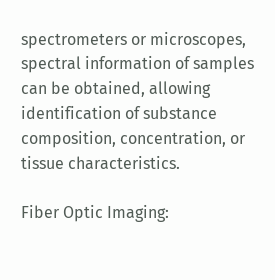spectrometers or microscopes, spectral information of samples can be obtained, allowing identification of substance composition, concentration, or tissue characteristics.

Fiber Optic Imaging: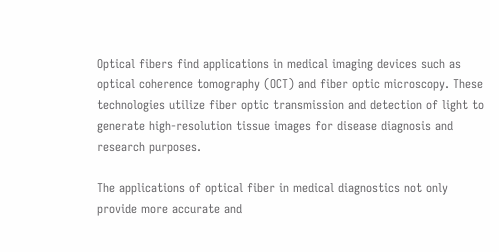Optical fibers find applications in medical imaging devices such as optical coherence tomography (OCT) and fiber optic microscopy. These technologies utilize fiber optic transmission and detection of light to generate high-resolution tissue images for disease diagnosis and research purposes.

The applications of optical fiber in medical diagnostics not only provide more accurate and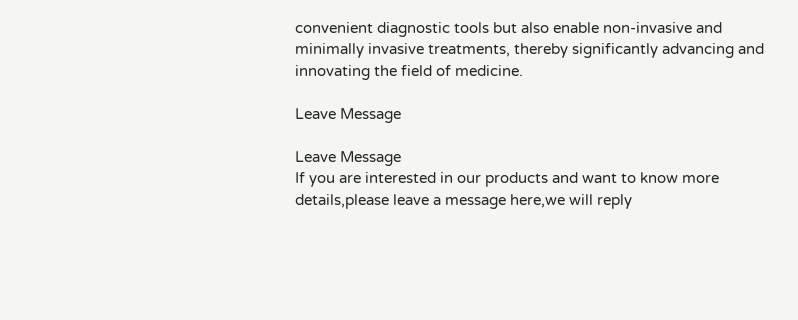convenient diagnostic tools but also enable non-invasive and minimally invasive treatments, thereby significantly advancing and innovating the field of medicine.

Leave Message

Leave Message
If you are interested in our products and want to know more details,please leave a message here,we will reply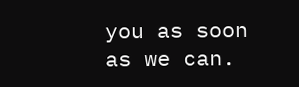you as soon as we can.